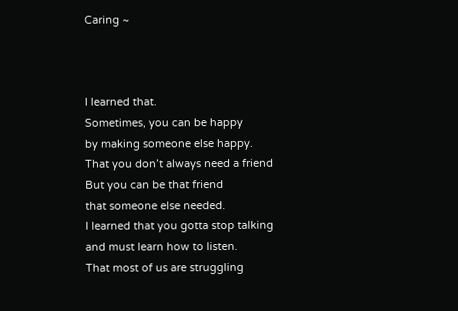Caring ~



I learned that.
Sometimes, you can be happy
by making someone else happy.
That you don’t always need a friend
But you can be that friend
that someone else needed.
I learned that you gotta stop talking
and must learn how to listen.
That most of us are struggling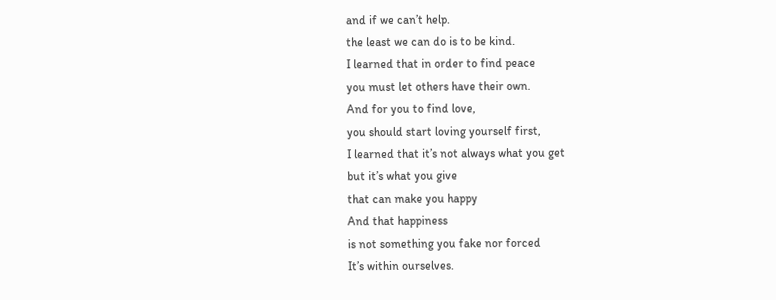and if we can’t help.
the least we can do is to be kind.
I learned that in order to find peace
you must let others have their own.
And for you to find love,
you should start loving yourself first,
I learned that it’s not always what you get
but it’s what you give
that can make you happy
And that happiness
is not something you fake nor forced
It’s within ourselves.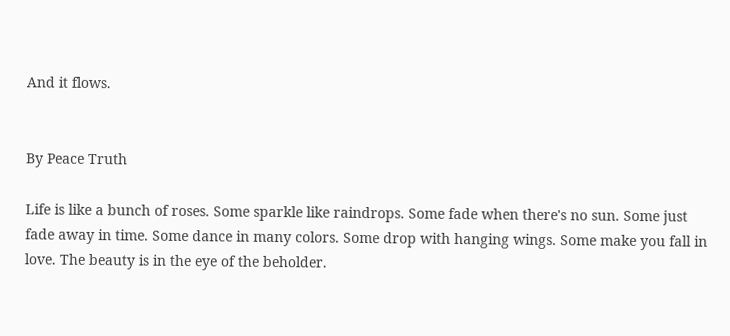And it flows.


By Peace Truth

Life is like a bunch of roses. Some sparkle like raindrops. Some fade when there's no sun. Some just fade away in time. Some dance in many colors. Some drop with hanging wings. Some make you fall in love. The beauty is in the eye of the beholder.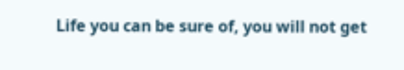Life you can be sure of, you will not get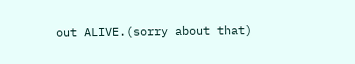out ALIVE.(sorry about that)